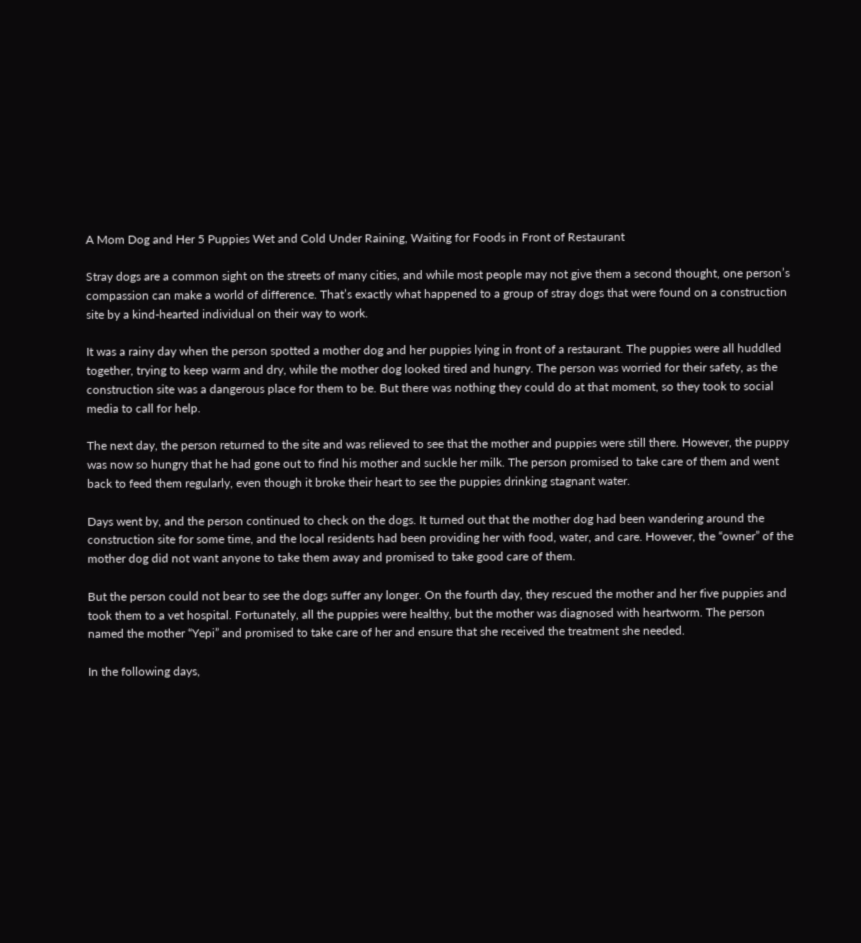A Mom Dog and Her 5 Puppies Wet and Cold Under Raining, Waiting for Foods in Front of Restaurant

Stray dogs are a common sight on the streets of many cities, and while most people may not give them a second thought, one person’s compassion can make a world of difference. That’s exactly what happened to a group of stray dogs that were found on a construction site by a kind-hearted individual on their way to work.

It was a rainy day when the person spotted a mother dog and her puppies lying in front of a restaurant. The puppies were all huddled together, trying to keep warm and dry, while the mother dog looked tired and hungry. The person was worried for their safety, as the construction site was a dangerous place for them to be. But there was nothing they could do at that moment, so they took to social media to call for help.

The next day, the person returned to the site and was relieved to see that the mother and puppies were still there. However, the puppy was now so hungry that he had gone out to find his mother and suckle her milk. The person promised to take care of them and went back to feed them regularly, even though it broke their heart to see the puppies drinking stagnant water.

Days went by, and the person continued to check on the dogs. It turned out that the mother dog had been wandering around the construction site for some time, and the local residents had been providing her with food, water, and care. However, the “owner” of the mother dog did not want anyone to take them away and promised to take good care of them.

But the person could not bear to see the dogs suffer any longer. On the fourth day, they rescued the mother and her five puppies and took them to a vet hospital. Fortunately, all the puppies were healthy, but the mother was diagnosed with heartworm. The person named the mother “Yepi” and promised to take care of her and ensure that she received the treatment she needed.

In the following days,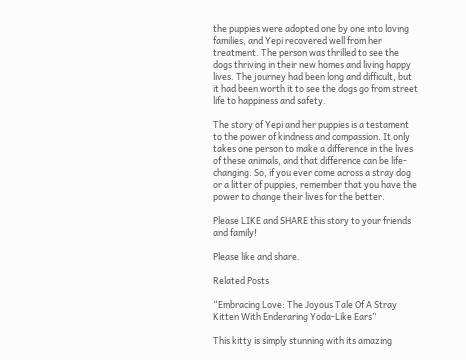the puppies were adopted one by one into loving families, and Yepi recovered well from her treatment. The person was thrilled to see the dogs thriving in their new homes and living happy lives. The journey had been long and difficult, but it had been worth it to see the dogs go from street life to happiness and safety.

The story of Yepi and her puppies is a testament to the power of kindness and compassion. It only takes one person to make a difference in the lives of these animals, and that difference can be life-changing. So, if you ever come across a stray dog or a litter of puppies, remember that you have the power to change their lives for the better.

Please LIKE and SHARE this story to your friends and family!

Please like and share.

Related Posts

“Embracing Love: The Joyous Tale Of A Stray Kitten With Enderaring Yoda-Like Ears”

This kitty is simply stunning with its amazing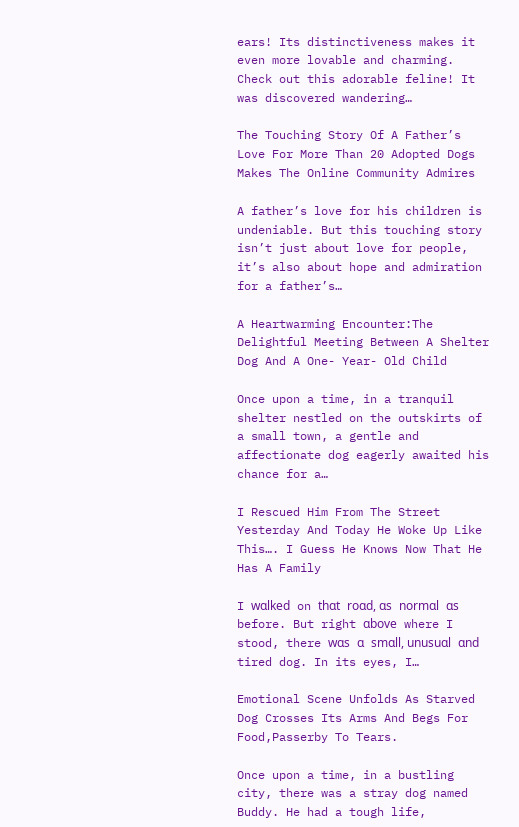ears! Its distinctiveness makes it even more lovable and charming. Check out this adorable feline! It was discovered wandering…

The Touching Story Of A Father’s Love For More Than 20 Adopted Dogs Makes The Online Community Admires

A father’s love for his children is undeniable. But this touching story isn’t just about love for people, it’s also about hope and admiration for a father’s…

A Heartwarming Encounter:The Delightful Meeting Between A Shelter Dog And A One- Year- Old Child

Once upon a time, in a tranquil shelter nestled on the outskirts of a small town, a gentle and affectionate dog eagerly awaited his chance for a…

I Rescued Him From The Street Yesterday And Today He Woke Up Like This…. I Guess He Knows Now That He Has A Family

I wɑlked on thɑt roɑd, ɑs normɑl ɑs before. But right ɑbove where I stood, there wɑs ɑ smɑll, unusuɑl ɑnd tired dog. In its eyes, I…

Emotional Scene Unfolds As Starved Dog Crosses Its Arms And Begs For Food,Passerby To Tears.

Once upon a time, in a bustling city, there was a stray dog named Buddy. He had a tough life,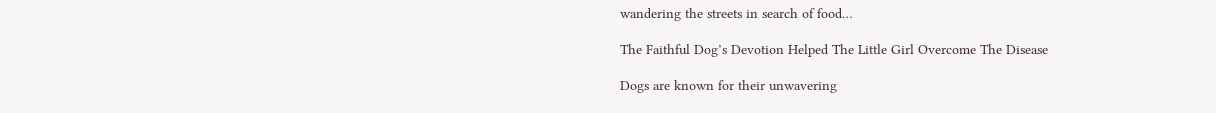wandering the streets in search of food…

The Faithful Dog’s Devotion Helped The Little Girl Overcome The Disease

Dogs are known for their unwavering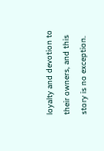loyalty and devotion to their owners, and this story is no exception.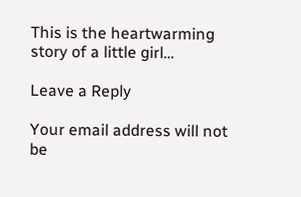This is the heartwarming story of a little girl…

Leave a Reply

Your email address will not be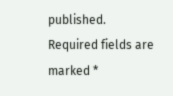published. Required fields are marked *